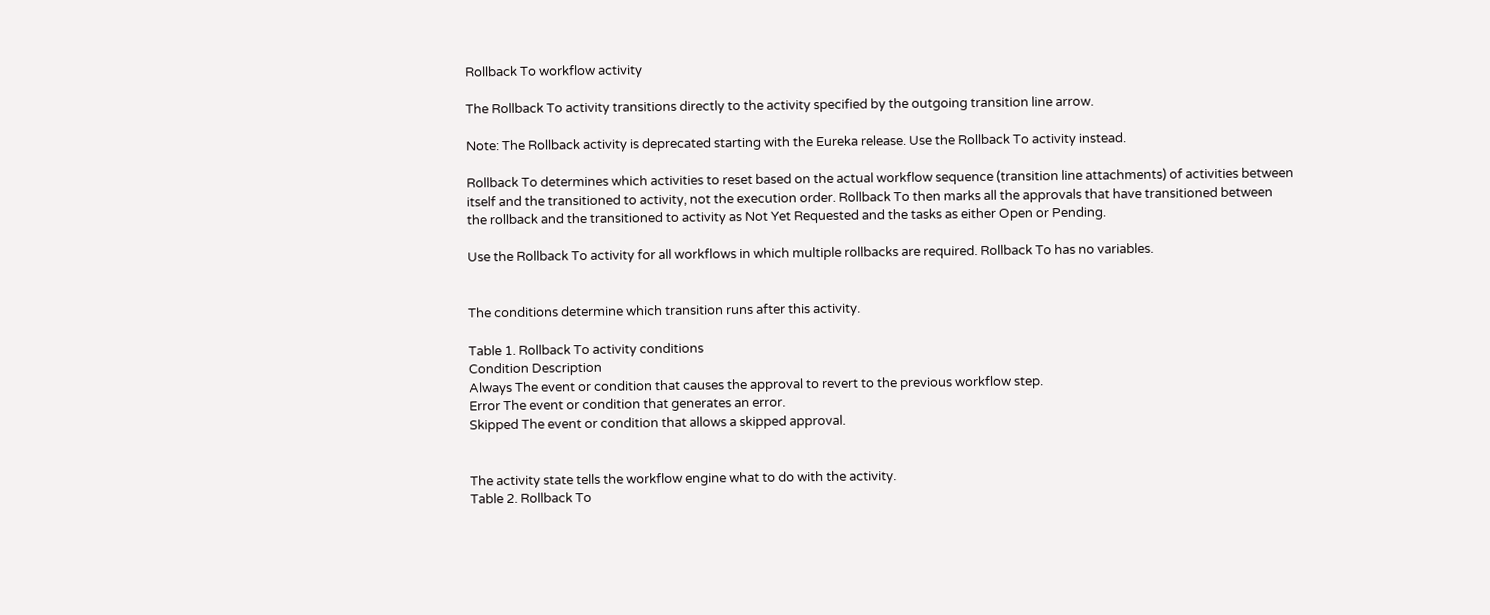Rollback To workflow activity

The Rollback To activity transitions directly to the activity specified by the outgoing transition line arrow.

Note: The Rollback activity is deprecated starting with the Eureka release. Use the Rollback To activity instead.

Rollback To determines which activities to reset based on the actual workflow sequence (transition line attachments) of activities between itself and the transitioned to activity, not the execution order. Rollback To then marks all the approvals that have transitioned between the rollback and the transitioned to activity as Not Yet Requested and the tasks as either Open or Pending.

Use the Rollback To activity for all workflows in which multiple rollbacks are required. Rollback To has no variables.


The conditions determine which transition runs after this activity.

Table 1. Rollback To activity conditions
Condition Description
Always The event or condition that causes the approval to revert to the previous workflow step.
Error The event or condition that generates an error.
Skipped The event or condition that allows a skipped approval.


The activity state tells the workflow engine what to do with the activity.
Table 2. Rollback To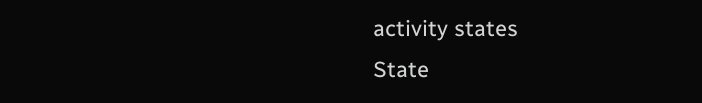activity states
State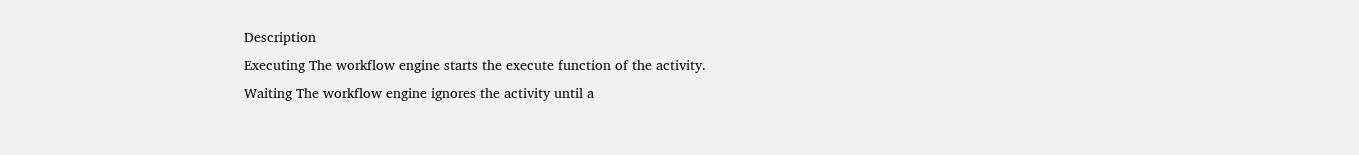Description
Executing The workflow engine starts the execute function of the activity.
Waiting The workflow engine ignores the activity until a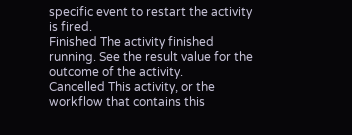specific event to restart the activity is fired.
Finished The activity finished running. See the result value for the outcome of the activity.
Cancelled This activity, or the workflow that contains this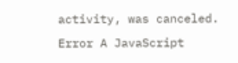activity, was canceled.
Error A JavaScript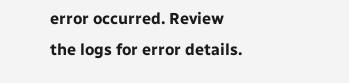error occurred. Review the logs for error details.